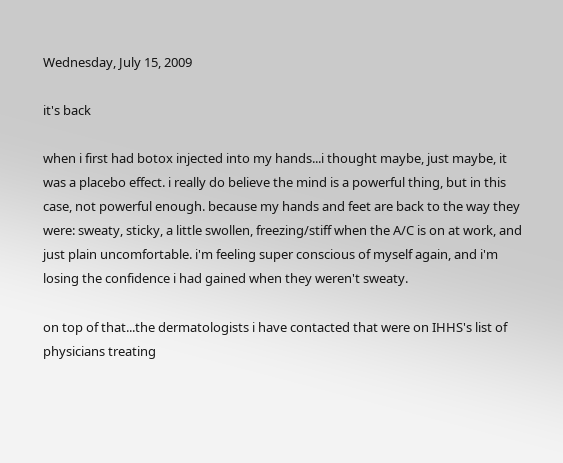Wednesday, July 15, 2009

it's back

when i first had botox injected into my hands...i thought maybe, just maybe, it was a placebo effect. i really do believe the mind is a powerful thing, but in this case, not powerful enough. because my hands and feet are back to the way they were: sweaty, sticky, a little swollen, freezing/stiff when the A/C is on at work, and just plain uncomfortable. i'm feeling super conscious of myself again, and i'm losing the confidence i had gained when they weren't sweaty.

on top of that...the dermatologists i have contacted that were on IHHS's list of physicians treating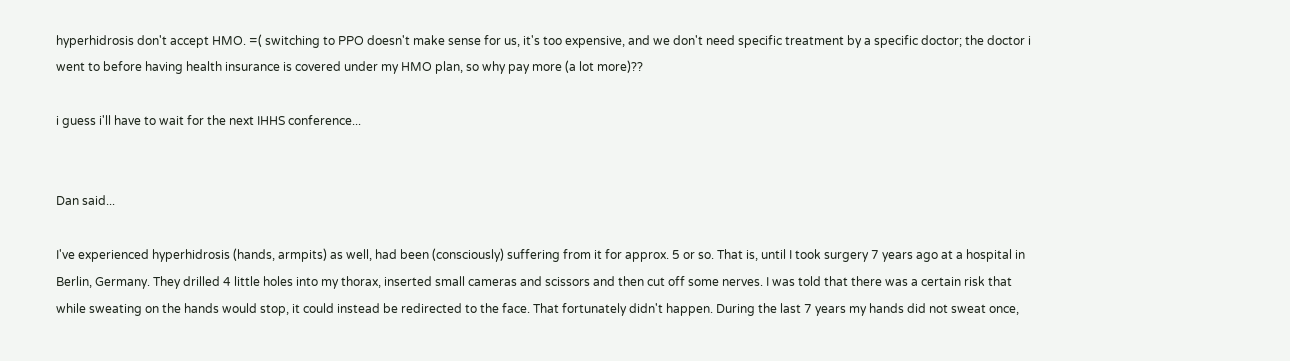hyperhidrosis don't accept HMO. =( switching to PPO doesn't make sense for us, it's too expensive, and we don't need specific treatment by a specific doctor; the doctor i went to before having health insurance is covered under my HMO plan, so why pay more (a lot more)??

i guess i'll have to wait for the next IHHS conference...


Dan said...

I've experienced hyperhidrosis (hands, armpits) as well, had been (consciously) suffering from it for approx. 5 or so. That is, until I took surgery 7 years ago at a hospital in Berlin, Germany. They drilled 4 little holes into my thorax, inserted small cameras and scissors and then cut off some nerves. I was told that there was a certain risk that while sweating on the hands would stop, it could instead be redirected to the face. That fortunately didn't happen. During the last 7 years my hands did not sweat once,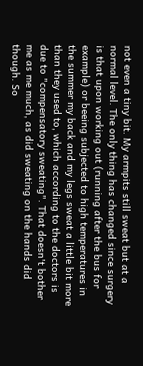not even a tiny bit. My armpits still sweat but at a normal level. The only thing has changed since surgery is that upon working out (running after the bus for example) or beeing subjected to high temperatures in the summer my back and my legs sweat a little bit more than they used to, which according to the doctors is due to "compensatory sweating". That doesn't bother me as me much, as did sweating on the hands did though. So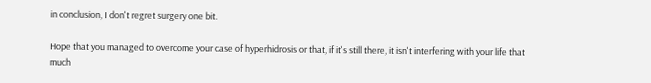in conclusion, I don't regret surgery one bit.

Hope that you managed to overcome your case of hyperhidrosis or that, if it's still there, it isn't interfering with your life that much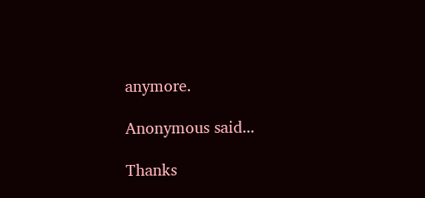anymore.

Anonymous said...

Thanks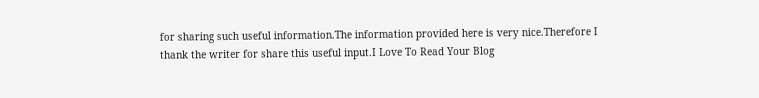for sharing such useful information.The information provided here is very nice.Therefore I thank the writer for share this useful input.I Love To Read Your Blog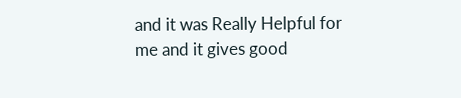and it was Really Helpful for me and it gives good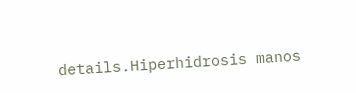details.Hiperhidrosis manos